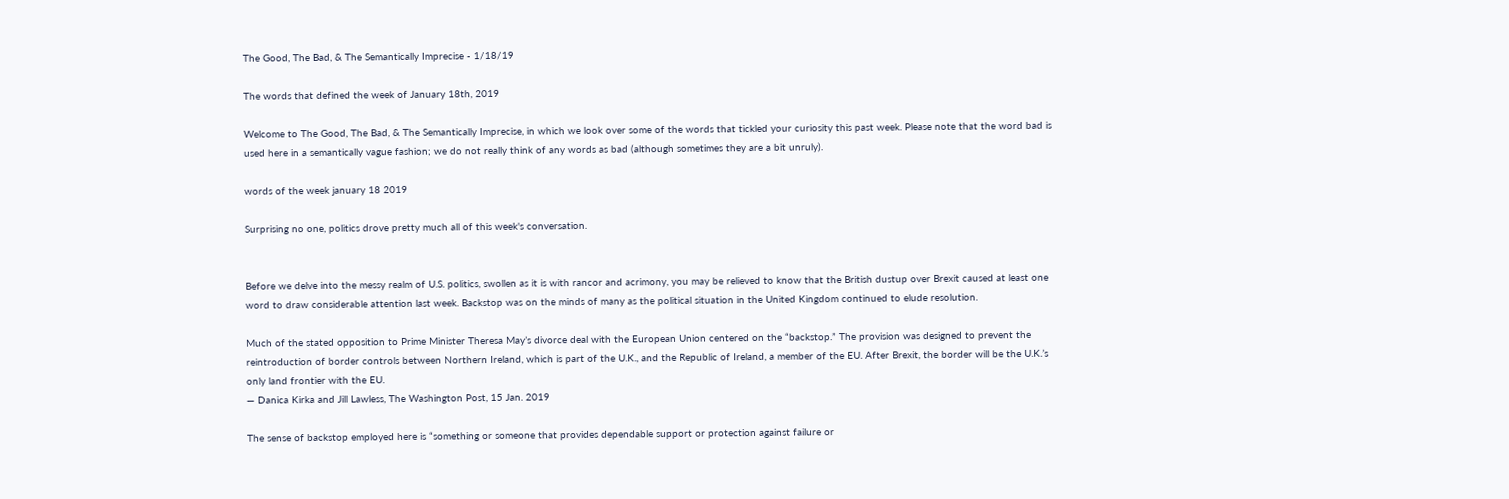The Good, The Bad, & The Semantically Imprecise - 1/18/19

The words that defined the week of January 18th, 2019

Welcome to The Good, The Bad, & The Semantically Imprecise, in which we look over some of the words that tickled your curiosity this past week. Please note that the word bad is used here in a semantically vague fashion; we do not really think of any words as bad (although sometimes they are a bit unruly).

words of the week january 18 2019

Surprising no one, politics drove pretty much all of this week's conversation.


Before we delve into the messy realm of U.S. politics, swollen as it is with rancor and acrimony, you may be relieved to know that the British dustup over Brexit caused at least one word to draw considerable attention last week. Backstop was on the minds of many as the political situation in the United Kingdom continued to elude resolution.

Much of the stated opposition to Prime Minister Theresa May’s divorce deal with the European Union centered on the “backstop.” The provision was designed to prevent the reintroduction of border controls between Northern Ireland, which is part of the U.K., and the Republic of Ireland, a member of the EU. After Brexit, the border will be the U.K.’s only land frontier with the EU.
— Danica Kirka and Jill Lawless, The Washington Post, 15 Jan. 2019

The sense of backstop employed here is “something or someone that provides dependable support or protection against failure or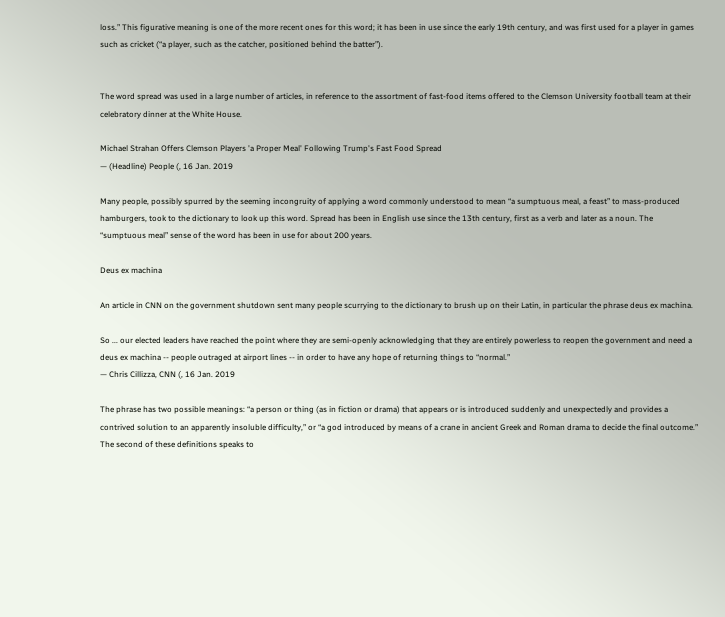loss.” This figurative meaning is one of the more recent ones for this word; it has been in use since the early 19th century, and was first used for a player in games such as cricket (“a player, such as the catcher, positioned behind the batter”).


The word spread was used in a large number of articles, in reference to the assortment of fast-food items offered to the Clemson University football team at their celebratory dinner at the White House.

Michael Strahan Offers Clemson Players 'a Proper Meal' Following Trump's Fast Food Spread
— (Headline) People (, 16 Jan. 2019

Many people, possibly spurred by the seeming incongruity of applying a word commonly understood to mean “a sumptuous meal, a feast” to mass-produced hamburgers, took to the dictionary to look up this word. Spread has been in English use since the 13th century, first as a verb and later as a noun. The “sumptuous meal” sense of the word has been in use for about 200 years.

Deus ex machina

An article in CNN on the government shutdown sent many people scurrying to the dictionary to brush up on their Latin, in particular the phrase deus ex machina.

So ... our elected leaders have reached the point where they are semi-openly acknowledging that they are entirely powerless to reopen the government and need a deus ex machina -- people outraged at airport lines -- in order to have any hope of returning things to “normal.”
— Chris Cillizza, CNN (, 16 Jan. 2019

The phrase has two possible meanings: “a person or thing (as in fiction or drama) that appears or is introduced suddenly and unexpectedly and provides a contrived solution to an apparently insoluble difficulty,” or “a god introduced by means of a crane in ancient Greek and Roman drama to decide the final outcome.” The second of these definitions speaks to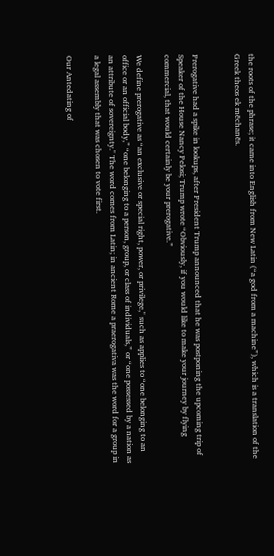the roots of the phrase; it came into English from New Latin (“a god from a machine”), which is a translation of the Greek theos ek mēchanēs.


Prerogative had a spike in lookups, after President Trump announced that he was postponing the upcoming trip of Speaker of the House Nancy Pelosi; Trump wrote “Obviously, if you would like to make your journey by flying commercial, that would certainly be your prerogative.”

We define prerogative as “an exclusive or special right, power, or privilege," such as applies to “one belonging to an office or an official body,” “one belonging to a person, group, or class of individuals,” or “one possessed by a nation as an attribute of sovereignty." The word comes from Latin; in ancient Rome a praerogativa was the word for a group in a legal assembly that was chosen to vote first.

Our Antedating of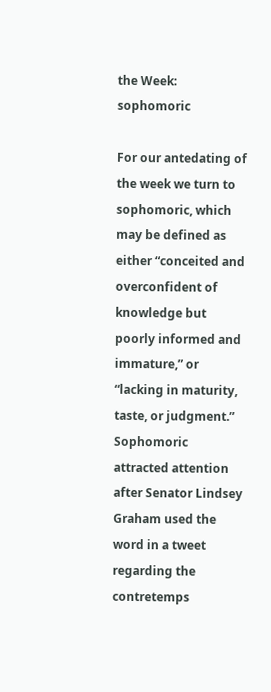the Week: sophomoric

For our antedating of the week we turn to sophomoric, which may be defined as either “conceited and overconfident of knowledge but poorly informed and immature,” or “lacking in maturity, taste, or judgment.” Sophomoric attracted attention after Senator Lindsey Graham used the word in a tweet regarding the contretemps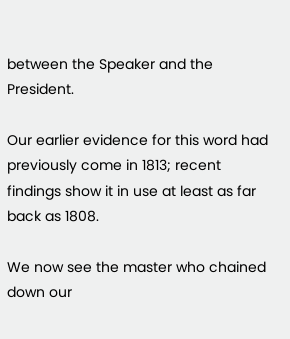between the Speaker and the President.

Our earlier evidence for this word had previously come in 1813; recent findings show it in use at least as far back as 1808.

We now see the master who chained down our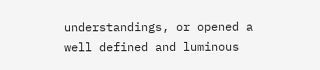understandings, or opened a well defined and luminous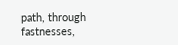path, through fastnesses,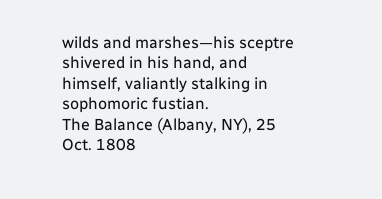wilds and marshes—his sceptre shivered in his hand, and himself, valiantly stalking in sophomoric fustian.
The Balance (Albany, NY), 25 Oct. 1808